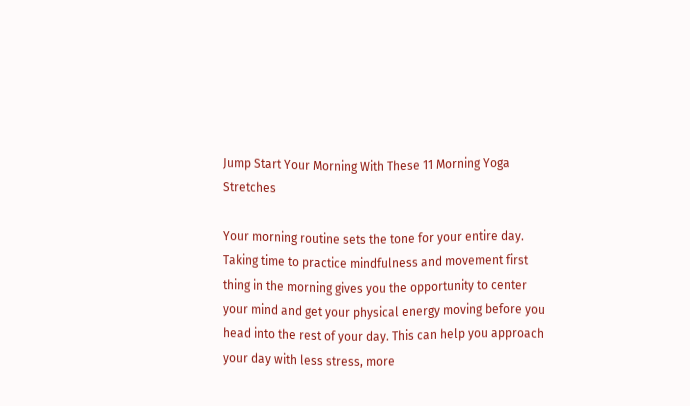Jump Start Your Morning With These 11 Morning Yoga Stretches

Your morning routine sets the tone for your entire day. Taking time to practice mindfulness and movement first thing in the morning gives you the opportunity to center your mind and get your physical energy moving before you head into the rest of your day. This can help you approach your day with less stress, more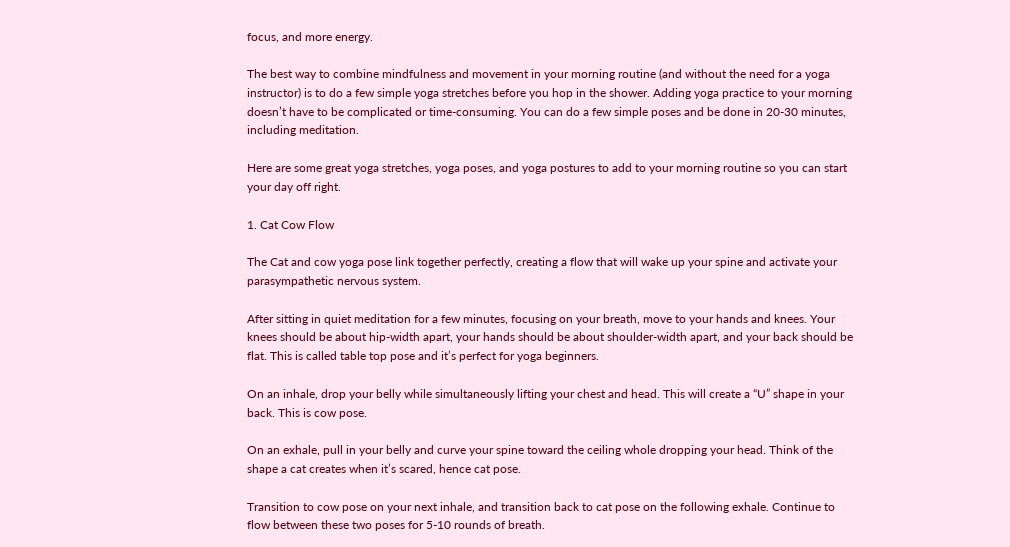focus, and more energy.

The best way to combine mindfulness and movement in your morning routine (and without the need for a yoga instructor) is to do a few simple yoga stretches before you hop in the shower. Adding yoga practice to your morning doesn’t have to be complicated or time-consuming. You can do a few simple poses and be done in 20-30 minutes, including meditation.

Here are some great yoga stretches, yoga poses, and yoga postures to add to your morning routine so you can start your day off right.

1. Cat Cow Flow

The Cat and cow yoga pose link together perfectly, creating a flow that will wake up your spine and activate your parasympathetic nervous system.

After sitting in quiet meditation for a few minutes, focusing on your breath, move to your hands and knees. Your knees should be about hip-width apart, your hands should be about shoulder-width apart, and your back should be flat. This is called table top pose and it’s perfect for yoga beginners.

On an inhale, drop your belly while simultaneously lifting your chest and head. This will create a “U” shape in your back. This is cow pose.

On an exhale, pull in your belly and curve your spine toward the ceiling whole dropping your head. Think of the shape a cat creates when it’s scared, hence cat pose.

Transition to cow pose on your next inhale, and transition back to cat pose on the following exhale. Continue to flow between these two poses for 5-10 rounds of breath.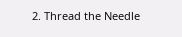2. Thread the Needle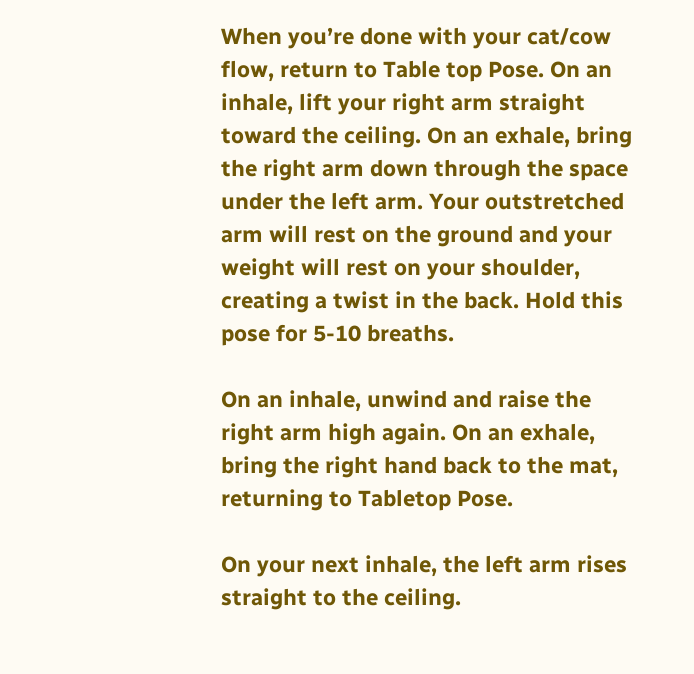When you’re done with your cat/cow flow, return to Table top Pose. On an inhale, lift your right arm straight toward the ceiling. On an exhale, bring the right arm down through the space under the left arm. Your outstretched arm will rest on the ground and your weight will rest on your shoulder, creating a twist in the back. Hold this pose for 5-10 breaths.

On an inhale, unwind and raise the right arm high again. On an exhale, bring the right hand back to the mat, returning to Tabletop Pose.

On your next inhale, the left arm rises straight to the ceiling.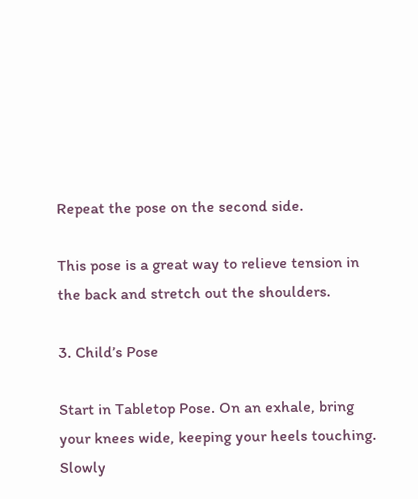Repeat the pose on the second side.

This pose is a great way to relieve tension in the back and stretch out the shoulders.

3. Child’s Pose

Start in Tabletop Pose. On an exhale, bring your knees wide, keeping your heels touching. Slowly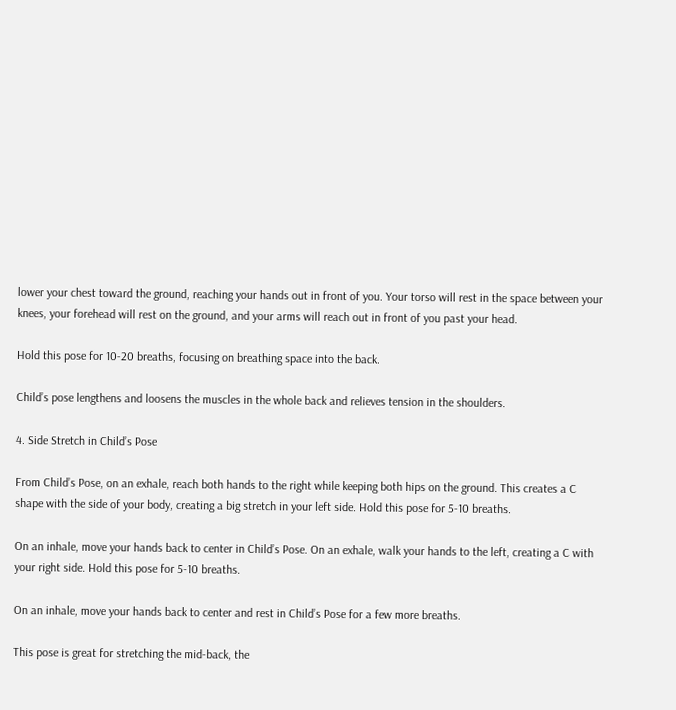lower your chest toward the ground, reaching your hands out in front of you. Your torso will rest in the space between your knees, your forehead will rest on the ground, and your arms will reach out in front of you past your head.

Hold this pose for 10-20 breaths, focusing on breathing space into the back.

Child’s pose lengthens and loosens the muscles in the whole back and relieves tension in the shoulders.

4. Side Stretch in Child’s Pose

From Child’s Pose, on an exhale, reach both hands to the right while keeping both hips on the ground. This creates a C shape with the side of your body, creating a big stretch in your left side. Hold this pose for 5-10 breaths.

On an inhale, move your hands back to center in Child’s Pose. On an exhale, walk your hands to the left, creating a C with your right side. Hold this pose for 5-10 breaths.

On an inhale, move your hands back to center and rest in Child’s Pose for a few more breaths.

This pose is great for stretching the mid-back, the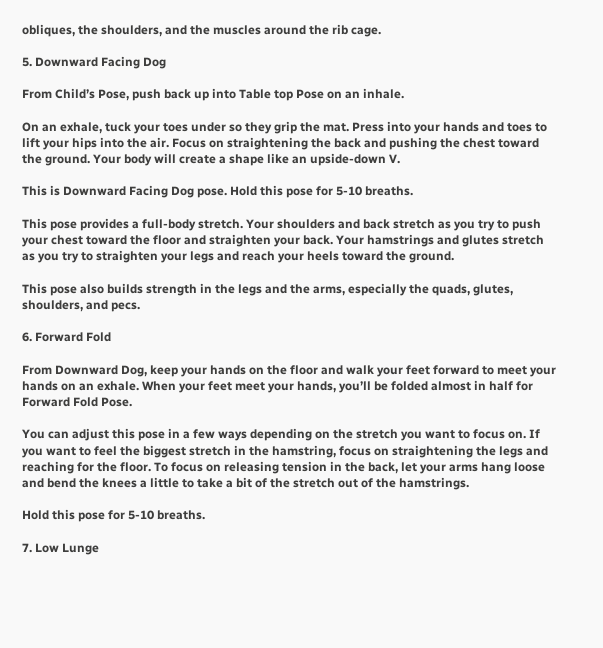obliques, the shoulders, and the muscles around the rib cage.

5. Downward Facing Dog

From Child’s Pose, push back up into Table top Pose on an inhale.

On an exhale, tuck your toes under so they grip the mat. Press into your hands and toes to lift your hips into the air. Focus on straightening the back and pushing the chest toward the ground. Your body will create a shape like an upside-down V.

This is Downward Facing Dog pose. Hold this pose for 5-10 breaths.

This pose provides a full-body stretch. Your shoulders and back stretch as you try to push your chest toward the floor and straighten your back. Your hamstrings and glutes stretch as you try to straighten your legs and reach your heels toward the ground.

This pose also builds strength in the legs and the arms, especially the quads, glutes, shoulders, and pecs.

6. Forward Fold

From Downward Dog, keep your hands on the floor and walk your feet forward to meet your hands on an exhale. When your feet meet your hands, you’ll be folded almost in half for Forward Fold Pose.

You can adjust this pose in a few ways depending on the stretch you want to focus on. If you want to feel the biggest stretch in the hamstring, focus on straightening the legs and reaching for the floor. To focus on releasing tension in the back, let your arms hang loose and bend the knees a little to take a bit of the stretch out of the hamstrings.

Hold this pose for 5-10 breaths.

7. Low Lunge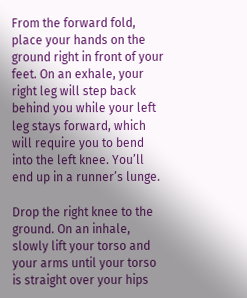From the forward fold, place your hands on the ground right in front of your feet. On an exhale, your right leg will step back behind you while your left leg stays forward, which will require you to bend into the left knee. You’ll end up in a runner’s lunge.

Drop the right knee to the ground. On an inhale, slowly lift your torso and your arms until your torso is straight over your hips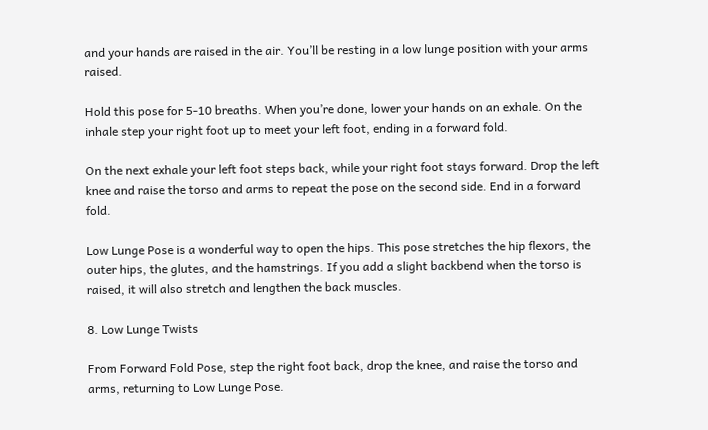and your hands are raised in the air. You’ll be resting in a low lunge position with your arms raised.

Hold this pose for 5-10 breaths. When you’re done, lower your hands on an exhale. On the inhale step your right foot up to meet your left foot, ending in a forward fold.

On the next exhale your left foot steps back, while your right foot stays forward. Drop the left knee and raise the torso and arms to repeat the pose on the second side. End in a forward fold.

Low Lunge Pose is a wonderful way to open the hips. This pose stretches the hip flexors, the outer hips, the glutes, and the hamstrings. If you add a slight backbend when the torso is raised, it will also stretch and lengthen the back muscles.

8. Low Lunge Twists

From Forward Fold Pose, step the right foot back, drop the knee, and raise the torso and arms, returning to Low Lunge Pose.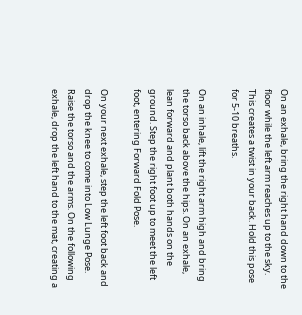On an exhale, bring the right hand down to the floor while the left arm reaches up to the sky. This creates a twist in your back. Hold this pose for 5-10 breaths.

On an inhale, lift the right arm high and bring the torso back above the hips. On an exhale, lean forward and plant both hands on the ground. Step the right foot up to meet the left foot, entering Forward Fold Pose.

On your next exhale, step the left foot back and drop the knee to come into Low Lunge Pose. Raise the torso and the arms. On the following exhale, drop the left hand to the mat, creating a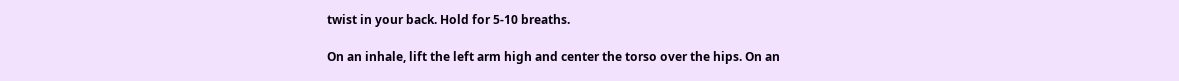twist in your back. Hold for 5-10 breaths.

On an inhale, lift the left arm high and center the torso over the hips. On an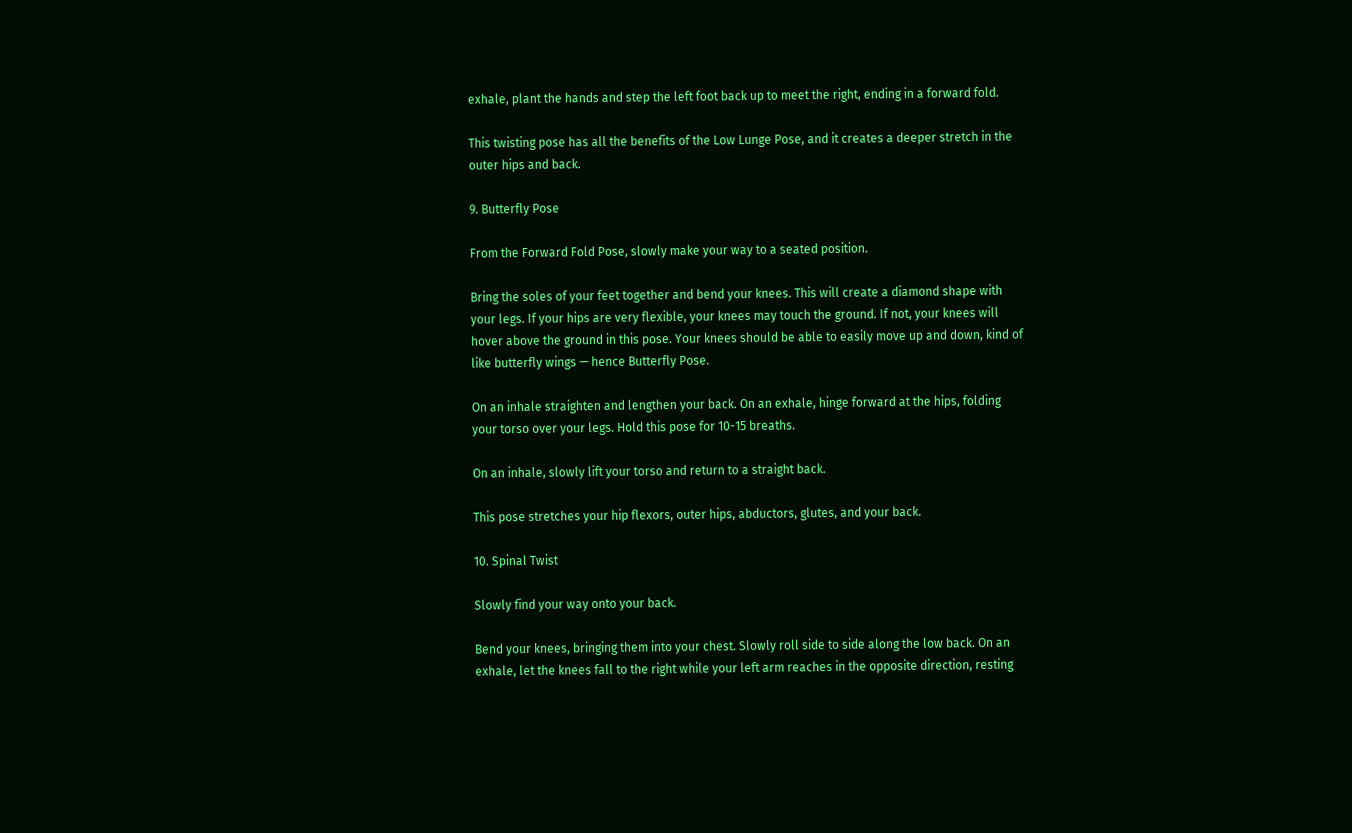exhale, plant the hands and step the left foot back up to meet the right, ending in a forward fold.

This twisting pose has all the benefits of the Low Lunge Pose, and it creates a deeper stretch in the outer hips and back.

9. Butterfly Pose

From the Forward Fold Pose, slowly make your way to a seated position.

Bring the soles of your feet together and bend your knees. This will create a diamond shape with your legs. If your hips are very flexible, your knees may touch the ground. If not, your knees will hover above the ground in this pose. Your knees should be able to easily move up and down, kind of like butterfly wings — hence Butterfly Pose.

On an inhale straighten and lengthen your back. On an exhale, hinge forward at the hips, folding your torso over your legs. Hold this pose for 10-15 breaths.

On an inhale, slowly lift your torso and return to a straight back.

This pose stretches your hip flexors, outer hips, abductors, glutes, and your back.

10. Spinal Twist

Slowly find your way onto your back.

Bend your knees, bringing them into your chest. Slowly roll side to side along the low back. On an exhale, let the knees fall to the right while your left arm reaches in the opposite direction, resting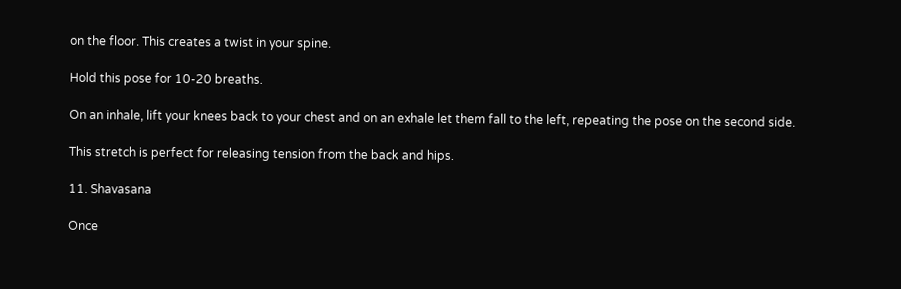on the floor. This creates a twist in your spine.

Hold this pose for 10-20 breaths.

On an inhale, lift your knees back to your chest and on an exhale let them fall to the left, repeating the pose on the second side.

This stretch is perfect for releasing tension from the back and hips.

11. Shavasana

Once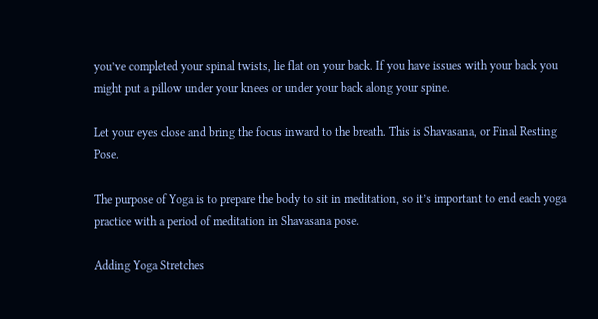you’ve completed your spinal twists, lie flat on your back. If you have issues with your back you might put a pillow under your knees or under your back along your spine.

Let your eyes close and bring the focus inward to the breath. This is Shavasana, or Final Resting Pose.

The purpose of Yoga is to prepare the body to sit in meditation, so it’s important to end each yoga practice with a period of meditation in Shavasana pose.

Adding Yoga Stretches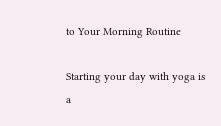to Your Morning Routine

Starting your day with yoga is a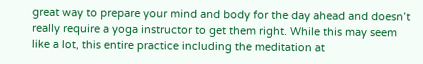great way to prepare your mind and body for the day ahead and doesn’t really require a yoga instructor to get them right. While this may seem like a lot, this entire practice including the meditation at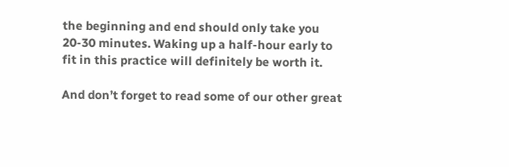the beginning and end should only take you 20-30 minutes. Waking up a half-hour early to fit in this practice will definitely be worth it.

And don’t forget to read some of our other great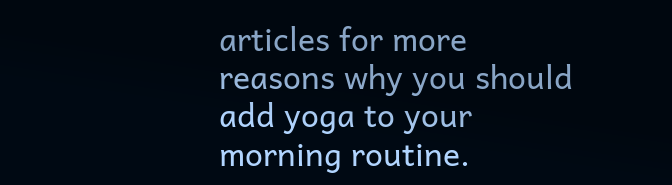articles for more reasons why you should add yoga to your morning routine.